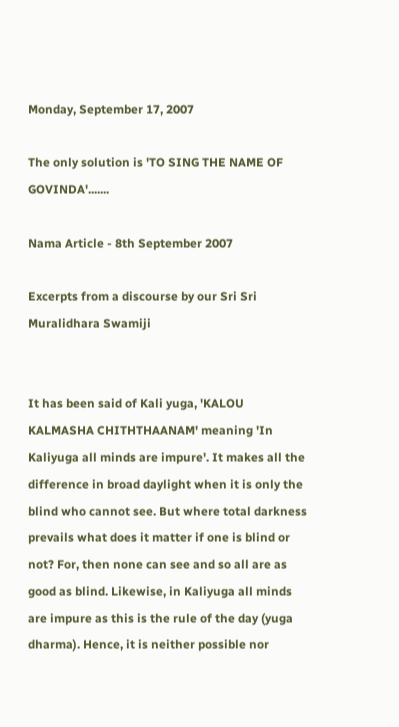Monday, September 17, 2007

The only solution is 'TO SING THE NAME OF GOVINDA'.......

Nama Article - 8th September 2007

Excerpts from a discourse by our Sri Sri Muralidhara Swamiji


It has been said of Kali yuga, 'KALOU KALMASHA CHITHTHAANAM' meaning 'In Kaliyuga all minds are impure'. It makes all the difference in broad daylight when it is only the blind who cannot see. But where total darkness prevails what does it matter if one is blind or not? For, then none can see and so all are as good as blind. Likewise, in Kaliyuga all minds are impure as this is the rule of the day (yuga dharma). Hence, it is neither possible nor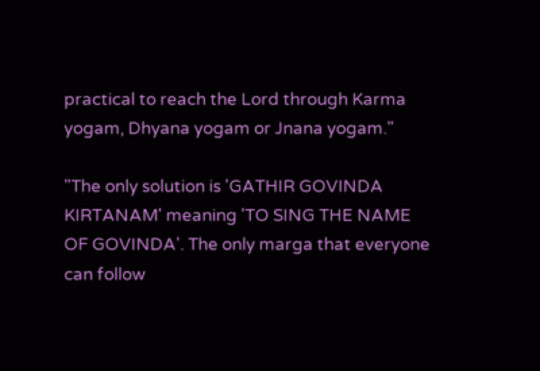practical to reach the Lord through Karma yogam, Dhyana yogam or Jnana yogam."

"The only solution is 'GATHIR GOVINDA KIRTANAM' meaning 'TO SING THE NAME OF GOVINDA'. The only marga that everyone can follow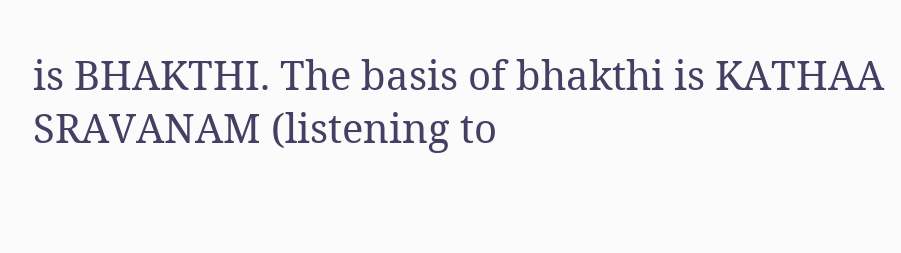is BHAKTHI. The basis of bhakthi is KATHAA SRAVANAM (listening to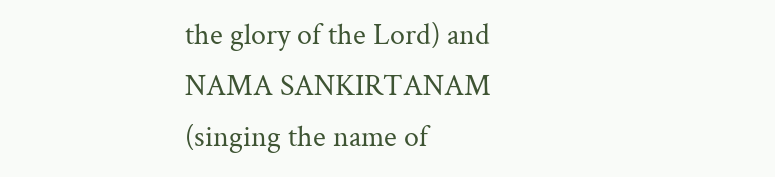the glory of the Lord) and NAMA SANKIRTANAM (singing the name of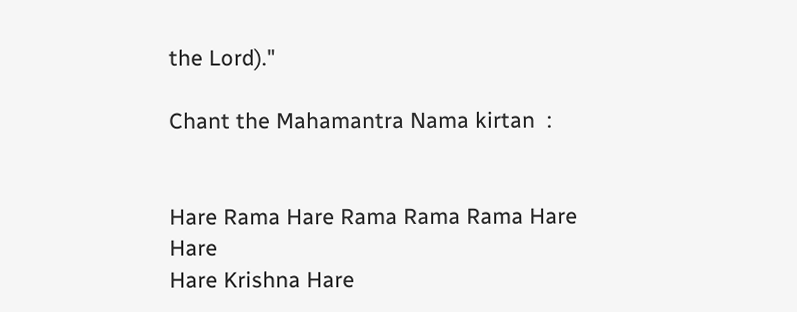the Lord)."

Chant the Mahamantra Nama kirtan  :


Hare Rama Hare Rama Rama Rama Hare Hare
Hare Krishna Hare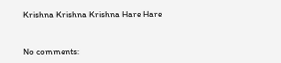Krishna Krishna Krishna Hare Hare


No comments: